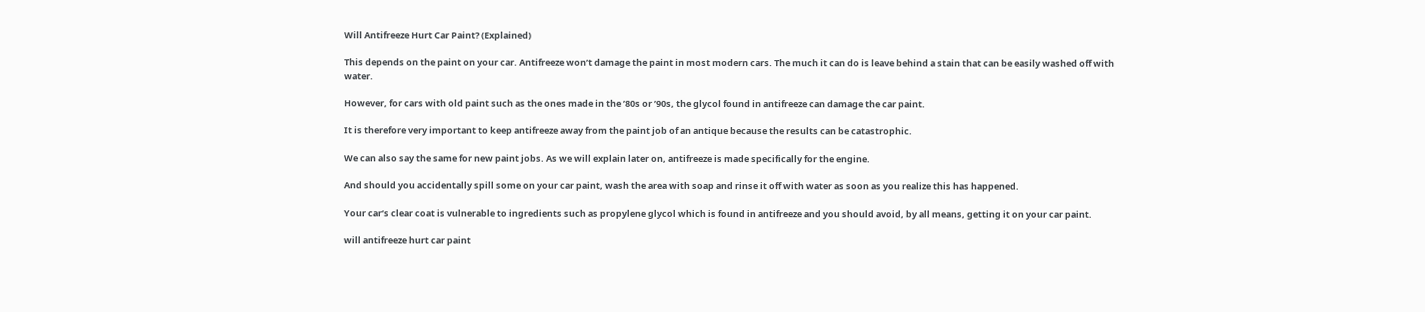Will Antifreeze Hurt Car Paint? (Explained)

This depends on the paint on your car. Antifreeze won’t damage the paint in most modern cars. The much it can do is leave behind a stain that can be easily washed off with water.

However, for cars with old paint such as the ones made in the ’80s or ’90s, the glycol found in antifreeze can damage the car paint.

It is therefore very important to keep antifreeze away from the paint job of an antique because the results can be catastrophic.

We can also say the same for new paint jobs. As we will explain later on, antifreeze is made specifically for the engine.

And should you accidentally spill some on your car paint, wash the area with soap and rinse it off with water as soon as you realize this has happened.

Your car’s clear coat is vulnerable to ingredients such as propylene glycol which is found in antifreeze and you should avoid, by all means, getting it on your car paint.

will antifreeze hurt car paint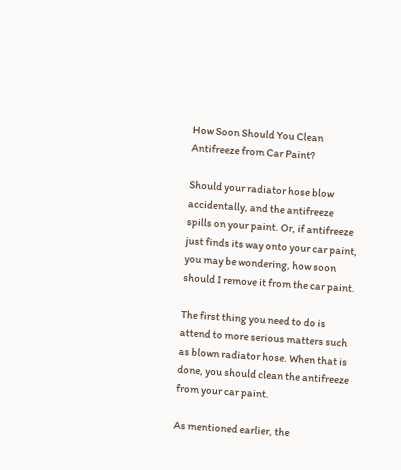How Soon Should You Clean Antifreeze from Car Paint?

Should your radiator hose blow accidentally, and the antifreeze spills on your paint. Or, if antifreeze just finds its way onto your car paint, you may be wondering, how soon should I remove it from the car paint.

The first thing you need to do is attend to more serious matters such as blown radiator hose. When that is done, you should clean the antifreeze from your car paint.

As mentioned earlier, the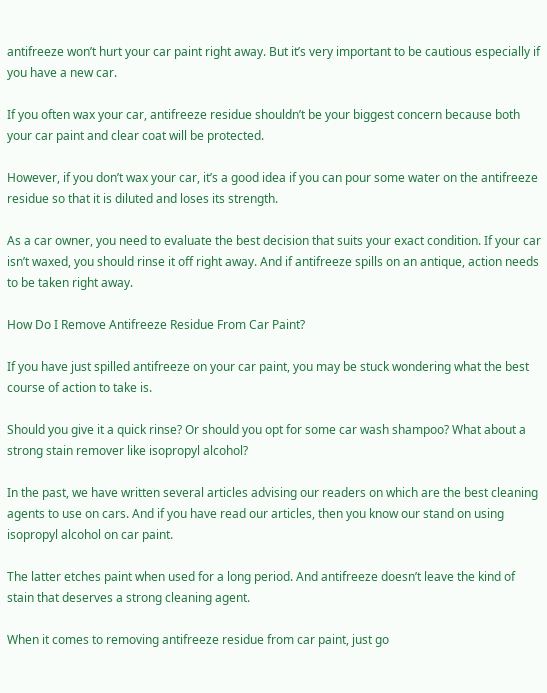antifreeze won’t hurt your car paint right away. But it’s very important to be cautious especially if you have a new car.

If you often wax your car, antifreeze residue shouldn’t be your biggest concern because both your car paint and clear coat will be protected.

However, if you don’t wax your car, it’s a good idea if you can pour some water on the antifreeze residue so that it is diluted and loses its strength.

As a car owner, you need to evaluate the best decision that suits your exact condition. If your car isn’t waxed, you should rinse it off right away. And if antifreeze spills on an antique, action needs to be taken right away.

How Do I Remove Antifreeze Residue From Car Paint?

If you have just spilled antifreeze on your car paint, you may be stuck wondering what the best course of action to take is.

Should you give it a quick rinse? Or should you opt for some car wash shampoo? What about a strong stain remover like isopropyl alcohol?

In the past, we have written several articles advising our readers on which are the best cleaning agents to use on cars. And if you have read our articles, then you know our stand on using isopropyl alcohol on car paint.

The latter etches paint when used for a long period. And antifreeze doesn’t leave the kind of stain that deserves a strong cleaning agent.

When it comes to removing antifreeze residue from car paint, just go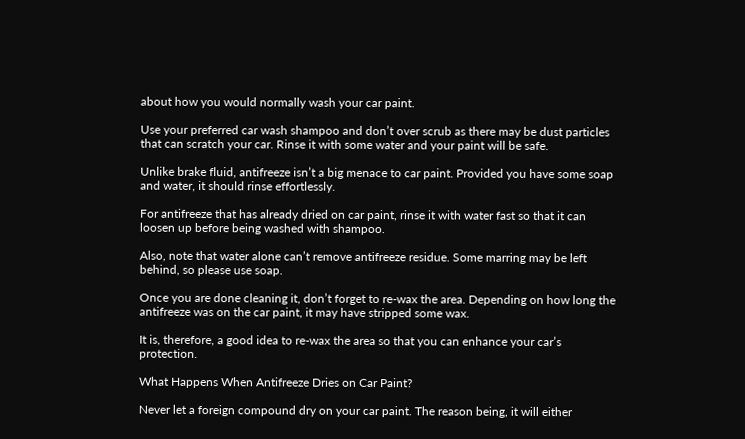about how you would normally wash your car paint.

Use your preferred car wash shampoo and don’t over scrub as there may be dust particles that can scratch your car. Rinse it with some water and your paint will be safe.

Unlike brake fluid, antifreeze isn’t a big menace to car paint. Provided you have some soap and water, it should rinse effortlessly.

For antifreeze that has already dried on car paint, rinse it with water fast so that it can loosen up before being washed with shampoo.

Also, note that water alone can’t remove antifreeze residue. Some marring may be left behind, so please use soap.

Once you are done cleaning it, don’t forget to re-wax the area. Depending on how long the antifreeze was on the car paint, it may have stripped some wax.

It is, therefore, a good idea to re-wax the area so that you can enhance your car’s protection.

What Happens When Antifreeze Dries on Car Paint?

Never let a foreign compound dry on your car paint. The reason being, it will either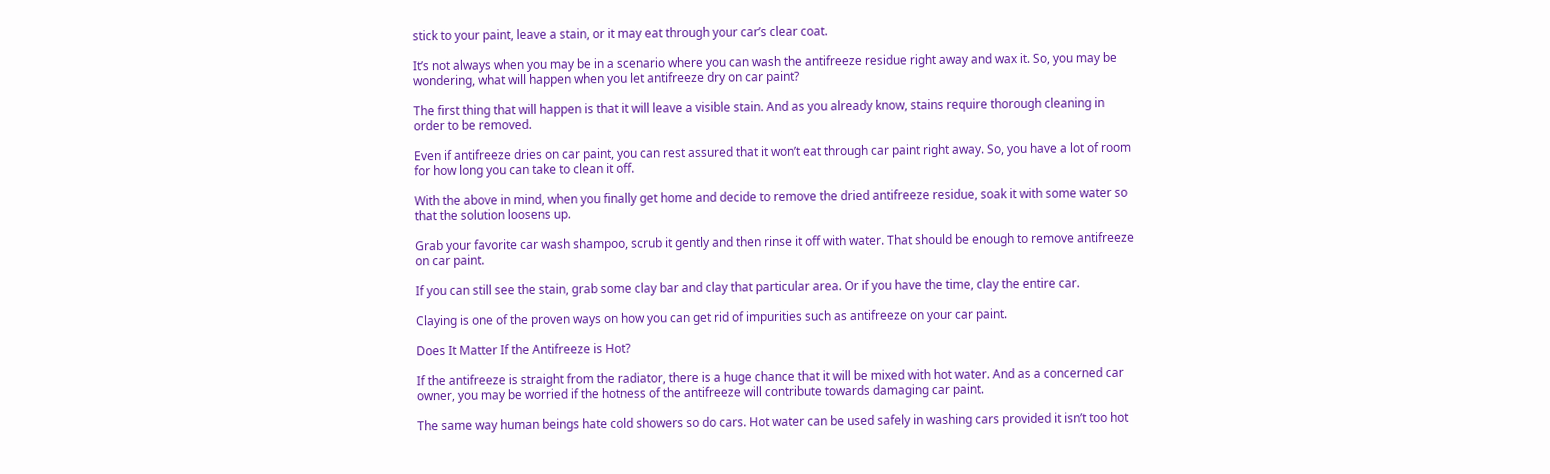stick to your paint, leave a stain, or it may eat through your car’s clear coat.

It’s not always when you may be in a scenario where you can wash the antifreeze residue right away and wax it. So, you may be wondering, what will happen when you let antifreeze dry on car paint?

The first thing that will happen is that it will leave a visible stain. And as you already know, stains require thorough cleaning in order to be removed.

Even if antifreeze dries on car paint, you can rest assured that it won’t eat through car paint right away. So, you have a lot of room for how long you can take to clean it off.

With the above in mind, when you finally get home and decide to remove the dried antifreeze residue, soak it with some water so that the solution loosens up.

Grab your favorite car wash shampoo, scrub it gently and then rinse it off with water. That should be enough to remove antifreeze on car paint.

If you can still see the stain, grab some clay bar and clay that particular area. Or if you have the time, clay the entire car.

Claying is one of the proven ways on how you can get rid of impurities such as antifreeze on your car paint.

Does It Matter If the Antifreeze is Hot?

If the antifreeze is straight from the radiator, there is a huge chance that it will be mixed with hot water. And as a concerned car owner, you may be worried if the hotness of the antifreeze will contribute towards damaging car paint.

The same way human beings hate cold showers so do cars. Hot water can be used safely in washing cars provided it isn’t too hot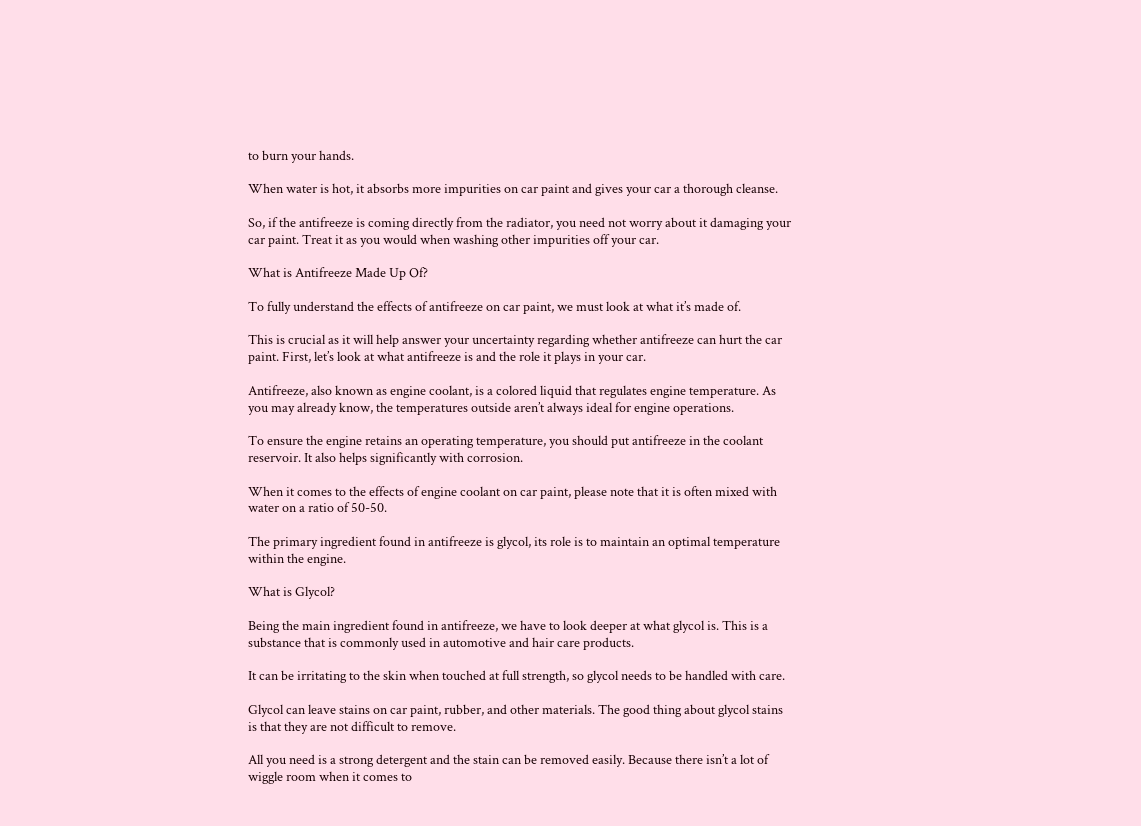to burn your hands.

When water is hot, it absorbs more impurities on car paint and gives your car a thorough cleanse.

So, if the antifreeze is coming directly from the radiator, you need not worry about it damaging your car paint. Treat it as you would when washing other impurities off your car.

What is Antifreeze Made Up Of?

To fully understand the effects of antifreeze on car paint, we must look at what it’s made of.

This is crucial as it will help answer your uncertainty regarding whether antifreeze can hurt the car paint. First, let’s look at what antifreeze is and the role it plays in your car.

Antifreeze, also known as engine coolant, is a colored liquid that regulates engine temperature. As you may already know, the temperatures outside aren’t always ideal for engine operations.

To ensure the engine retains an operating temperature, you should put antifreeze in the coolant reservoir. It also helps significantly with corrosion.

When it comes to the effects of engine coolant on car paint, please note that it is often mixed with water on a ratio of 50-50.

The primary ingredient found in antifreeze is glycol, its role is to maintain an optimal temperature within the engine.

What is Glycol?

Being the main ingredient found in antifreeze, we have to look deeper at what glycol is. This is a substance that is commonly used in automotive and hair care products.

It can be irritating to the skin when touched at full strength, so glycol needs to be handled with care.

Glycol can leave stains on car paint, rubber, and other materials. The good thing about glycol stains is that they are not difficult to remove.

All you need is a strong detergent and the stain can be removed easily. Because there isn’t a lot of wiggle room when it comes to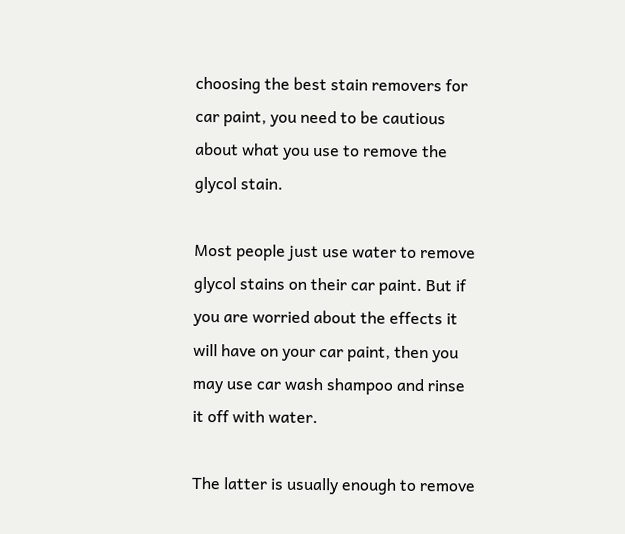choosing the best stain removers for car paint, you need to be cautious about what you use to remove the glycol stain.

Most people just use water to remove glycol stains on their car paint. But if you are worried about the effects it will have on your car paint, then you may use car wash shampoo and rinse it off with water.

The latter is usually enough to remove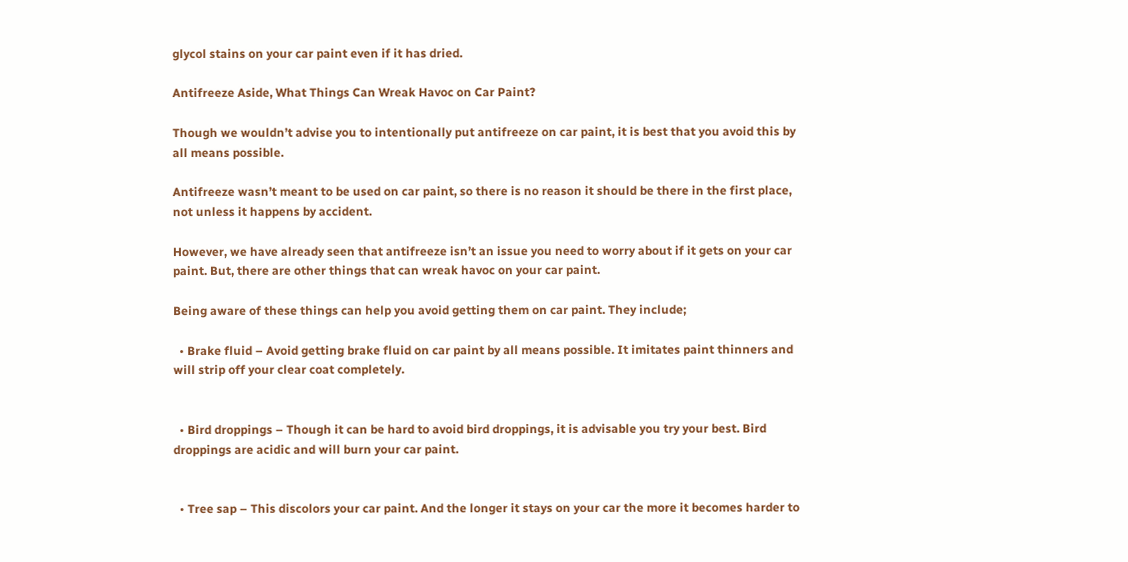glycol stains on your car paint even if it has dried.

Antifreeze Aside, What Things Can Wreak Havoc on Car Paint?

Though we wouldn’t advise you to intentionally put antifreeze on car paint, it is best that you avoid this by all means possible.

Antifreeze wasn’t meant to be used on car paint, so there is no reason it should be there in the first place, not unless it happens by accident.

However, we have already seen that antifreeze isn’t an issue you need to worry about if it gets on your car paint. But, there are other things that can wreak havoc on your car paint.

Being aware of these things can help you avoid getting them on car paint. They include;

  • Brake fluid – Avoid getting brake fluid on car paint by all means possible. It imitates paint thinners and will strip off your clear coat completely.


  • Bird droppings – Though it can be hard to avoid bird droppings, it is advisable you try your best. Bird droppings are acidic and will burn your car paint.


  • Tree sap – This discolors your car paint. And the longer it stays on your car the more it becomes harder to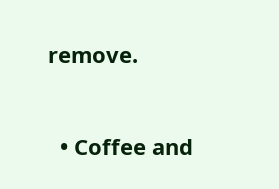remove.


  • Coffee and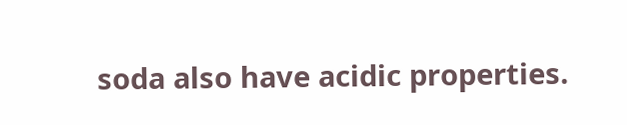soda also have acidic properties.